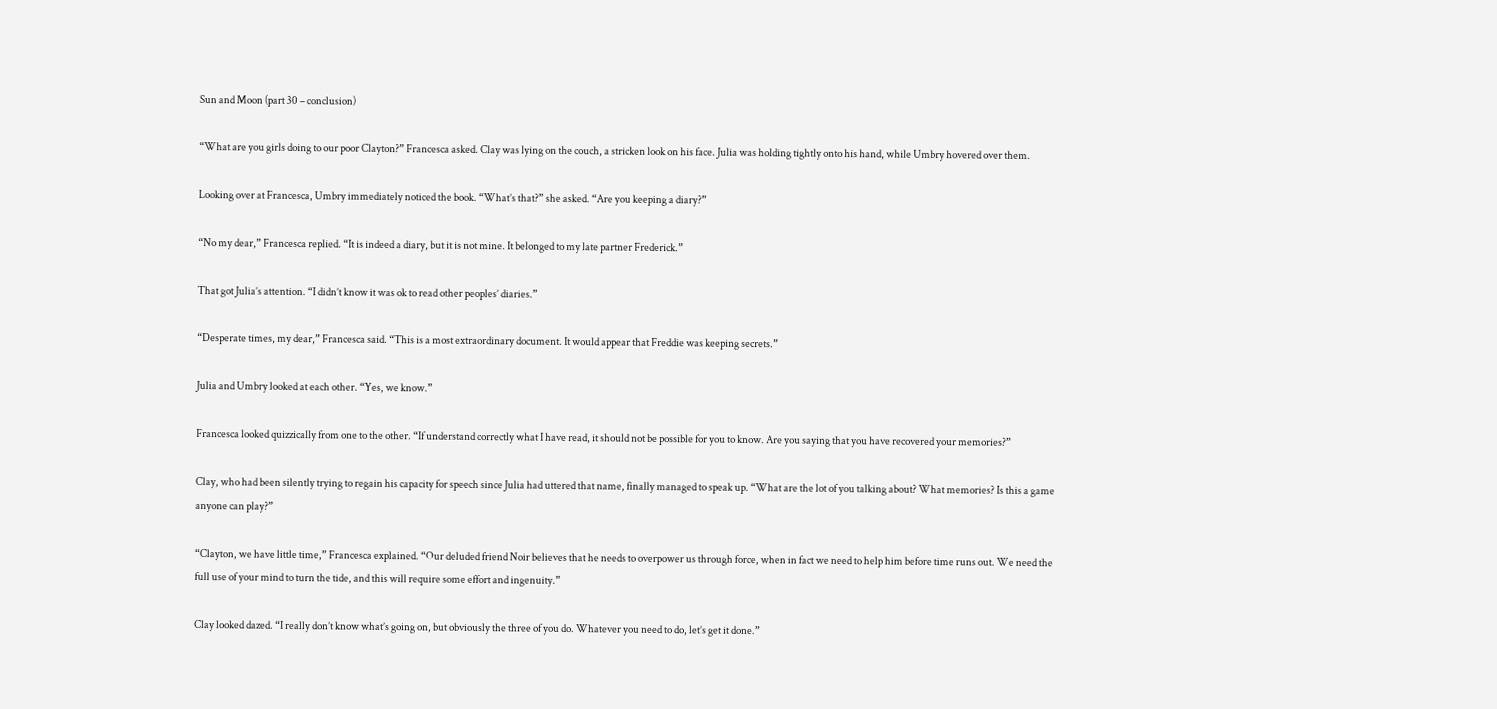Sun and Moon (part 30 – conclusion)

“What are you girls doing to our poor Clayton?” Francesca asked. Clay was lying on the couch, a stricken look on his face. Julia was holding tightly onto his hand, while Umbry hovered over them.

Looking over at Francesca, Umbry immediately noticed the book. “What’s that?” she asked. “Are you keeping a diary?”

“No my dear,” Francesca replied. “It is indeed a diary, but it is not mine. It belonged to my late partner Frederick.”

That got Julia’s attention. “I didn’t know it was ok to read other peoples’ diaries.”

“Desperate times, my dear,” Francesca said. “This is a most extraordinary document. It would appear that Freddie was keeping secrets.”

Julia and Umbry looked at each other. “Yes, we know.”

Francesca looked quizzically from one to the other. “If understand correctly what I have read, it should not be possible for you to know. Are you saying that you have recovered your memories?”

Clay, who had been silently trying to regain his capacity for speech since Julia had uttered that name, finally managed to speak up. “What are the lot of you talking about? What memories? Is this a game anyone can play?”

“Clayton, we have little time,” Francesca explained. “Our deluded friend Noir believes that he needs to overpower us through force, when in fact we need to help him before time runs out. We need the full use of your mind to turn the tide, and this will require some effort and ingenuity.”

Clay looked dazed. “I really don’t know what’s going on, but obviously the three of you do. Whatever you need to do, let’s get it done.”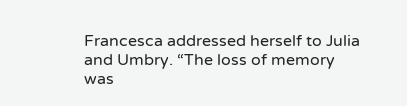Francesca addressed herself to Julia and Umbry. “The loss of memory was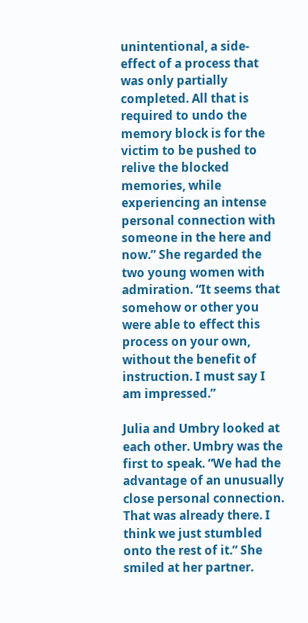unintentional, a side-effect of a process that was only partially completed. All that is required to undo the memory block is for the victim to be pushed to relive the blocked memories, while experiencing an intense personal connection with someone in the here and now.” She regarded the two young women with admiration. “It seems that somehow or other you were able to effect this process on your own, without the benefit of instruction. I must say I am impressed.”

Julia and Umbry looked at each other. Umbry was the first to speak. “We had the advantage of an unusually close personal connection. That was already there. I think we just stumbled onto the rest of it.” She smiled at her partner.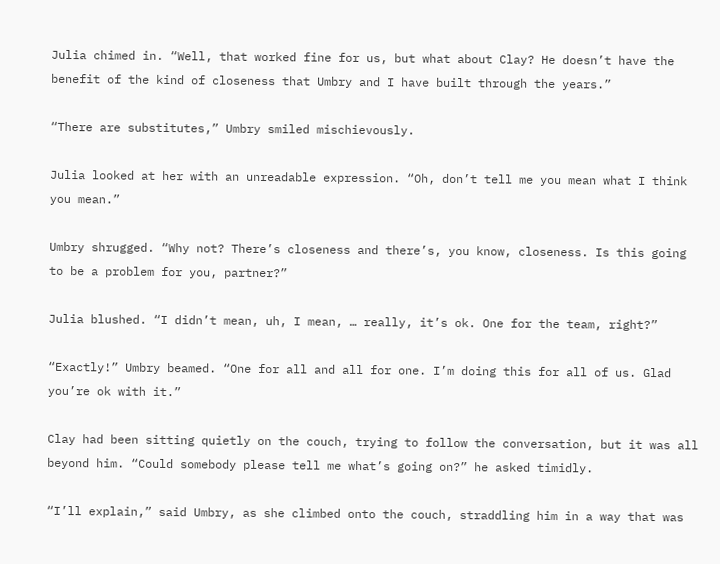Julia chimed in. “Well, that worked fine for us, but what about Clay? He doesn’t have the benefit of the kind of closeness that Umbry and I have built through the years.”

“There are substitutes,” Umbry smiled mischievously.

Julia looked at her with an unreadable expression. “Oh, don’t tell me you mean what I think you mean.”

Umbry shrugged. “Why not? There’s closeness and there’s, you know, closeness. Is this going to be a problem for you, partner?”

Julia blushed. “I didn’t mean, uh, I mean, … really, it’s ok. One for the team, right?”

“Exactly!” Umbry beamed. “One for all and all for one. I’m doing this for all of us. Glad you’re ok with it.”

Clay had been sitting quietly on the couch, trying to follow the conversation, but it was all beyond him. “Could somebody please tell me what’s going on?” he asked timidly.

“I’ll explain,” said Umbry, as she climbed onto the couch, straddling him in a way that was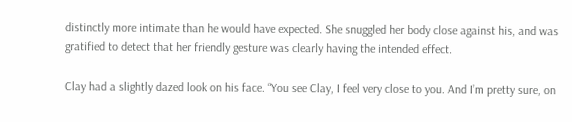distinctly more intimate than he would have expected. She snuggled her body close against his, and was gratified to detect that her friendly gesture was clearly having the intended effect.

Clay had a slightly dazed look on his face. “You see Clay, I feel very close to you. And I’m pretty sure, on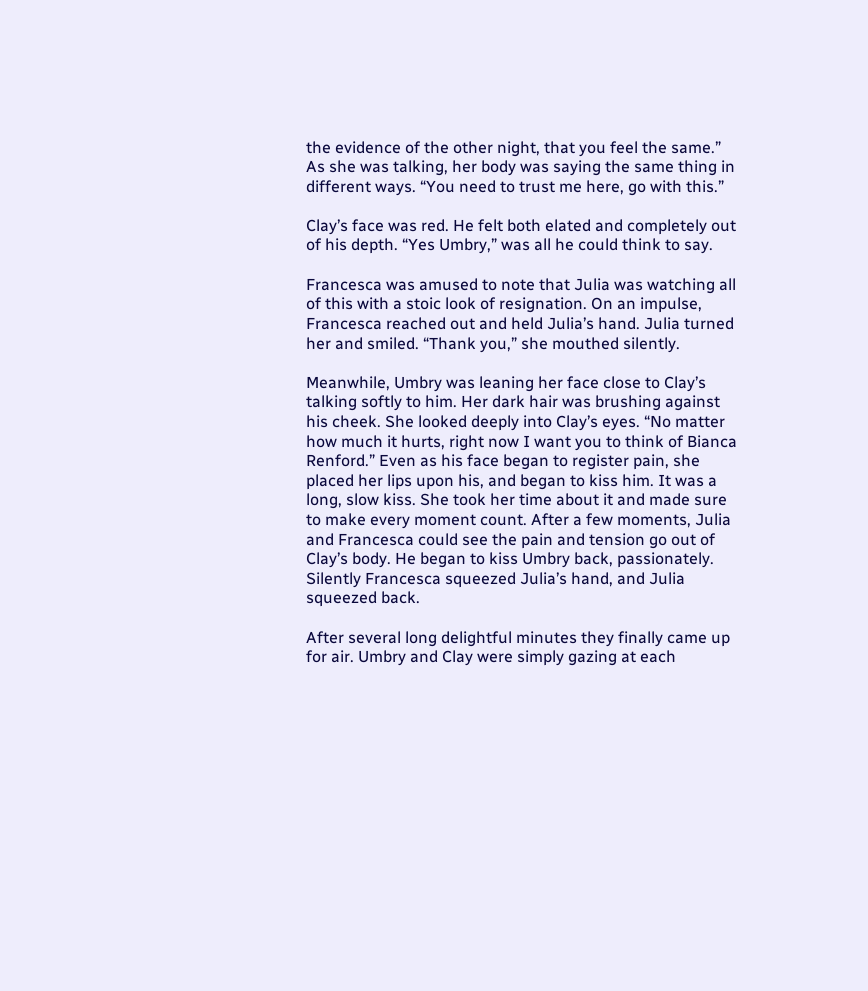the evidence of the other night, that you feel the same.” As she was talking, her body was saying the same thing in different ways. “You need to trust me here, go with this.”

Clay’s face was red. He felt both elated and completely out of his depth. “Yes Umbry,” was all he could think to say.

Francesca was amused to note that Julia was watching all of this with a stoic look of resignation. On an impulse, Francesca reached out and held Julia’s hand. Julia turned her and smiled. “Thank you,” she mouthed silently.

Meanwhile, Umbry was leaning her face close to Clay’s talking softly to him. Her dark hair was brushing against his cheek. She looked deeply into Clay’s eyes. “No matter how much it hurts, right now I want you to think of Bianca Renford.” Even as his face began to register pain, she placed her lips upon his, and began to kiss him. It was a long, slow kiss. She took her time about it and made sure to make every moment count. After a few moments, Julia and Francesca could see the pain and tension go out of Clay’s body. He began to kiss Umbry back, passionately. Silently Francesca squeezed Julia’s hand, and Julia squeezed back.

After several long delightful minutes they finally came up for air. Umbry and Clay were simply gazing at each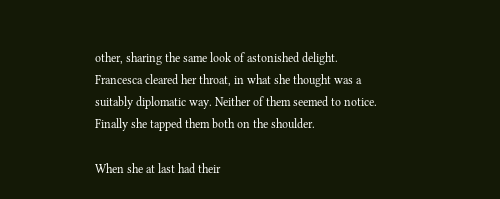other, sharing the same look of astonished delight. Francesca cleared her throat, in what she thought was a suitably diplomatic way. Neither of them seemed to notice. Finally she tapped them both on the shoulder.

When she at last had their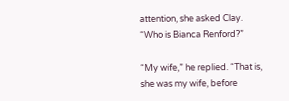attention, she asked Clay. “Who is Bianca Renford?”

“My wife,” he replied. “That is, she was my wife, before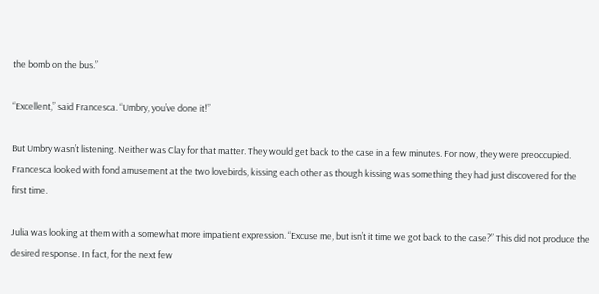the bomb on the bus.”

“Excellent,” said Francesca. “Umbry, you’ve done it!”

But Umbry wasn’t listening. Neither was Clay for that matter. They would get back to the case in a few minutes. For now, they were preoccupied. Francesca looked with fond amusement at the two lovebirds, kissing each other as though kissing was something they had just discovered for the first time.

Julia was looking at them with a somewhat more impatient expression. “Excuse me, but isn’t it time we got back to the case?” This did not produce the desired response. In fact, for the next few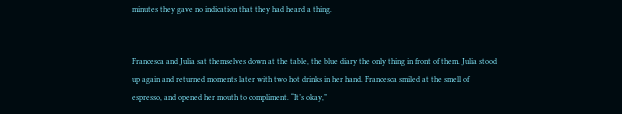minutes they gave no indication that they had heard a thing.


Francesca and Julia sat themselves down at the table, the blue diary the only thing in front of them. Julia stood up again and returned moments later with two hot drinks in her hand. Francesca smiled at the smell of espresso, and opened her mouth to compliment. “It’s okay,”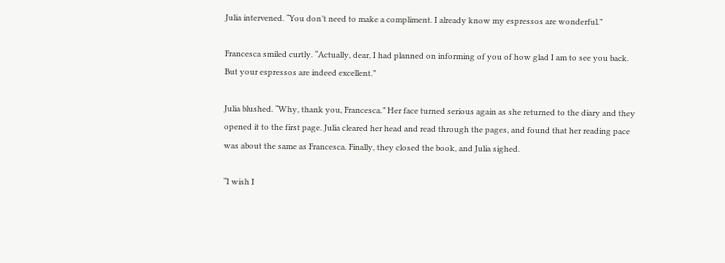Julia intervened. “You don’t need to make a compliment. I already know my espressos are wonderful.”

Francesca smiled curtly. “Actually, dear, I had planned on informing of you of how glad I am to see you back. But your espressos are indeed excellent.”

Julia blushed. “Why, thank you, Francesca.” Her face turned serious again as she returned to the diary and they opened it to the first page. Julia cleared her head and read through the pages, and found that her reading pace was about the same as Francesca. Finally, they closed the book, and Julia sighed.

“I wish I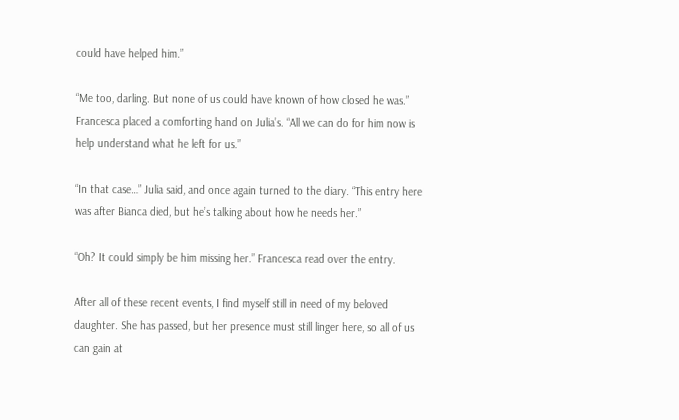could have helped him.”

“Me too, darling. But none of us could have known of how closed he was.” Francesca placed a comforting hand on Julia’s. “All we can do for him now is help understand what he left for us.”

“In that case…” Julia said, and once again turned to the diary. “This entry here was after Bianca died, but he’s talking about how he needs her.”

“Oh? It could simply be him missing her.” Francesca read over the entry.

After all of these recent events, I find myself still in need of my beloved daughter. She has passed, but her presence must still linger here, so all of us can gain at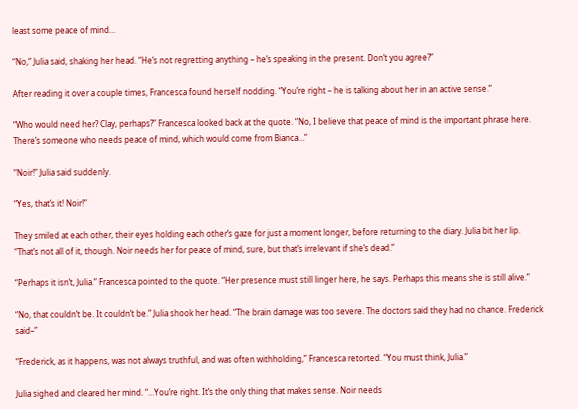least some peace of mind…

“No,” Julia said, shaking her head. “He’s not regretting anything – he’s speaking in the present. Don’t you agree?”

After reading it over a couple times, Francesca found herself nodding. “You’re right – he is talking about her in an active sense.”

“Who would need her? Clay, perhaps?” Francesca looked back at the quote. “No, I believe that peace of mind is the important phrase here. There’s someone who needs peace of mind, which would come from Bianca…”

“Noir!” Julia said suddenly.

“Yes, that’s it! Noir!”

They smiled at each other, their eyes holding each other’s gaze for just a moment longer, before returning to the diary. Julia bit her lip. “That’s not all of it, though. Noir needs her for peace of mind, sure, but that’s irrelevant if she’s dead.”

“Perhaps it isn’t, Julia.” Francesca pointed to the quote. “Her presence must still linger here, he says. Perhaps this means she is still alive.”

“No, that couldn’t be. It couldn’t be.” Julia shook her head. “The brain damage was too severe. The doctors said they had no chance. Frederick said–”

“Frederick, as it happens, was not always truthful, and was often withholding,” Francesca retorted. “You must think, Julia.”

Julia sighed and cleared her mind. “…You’re right. It’s the only thing that makes sense. Noir needs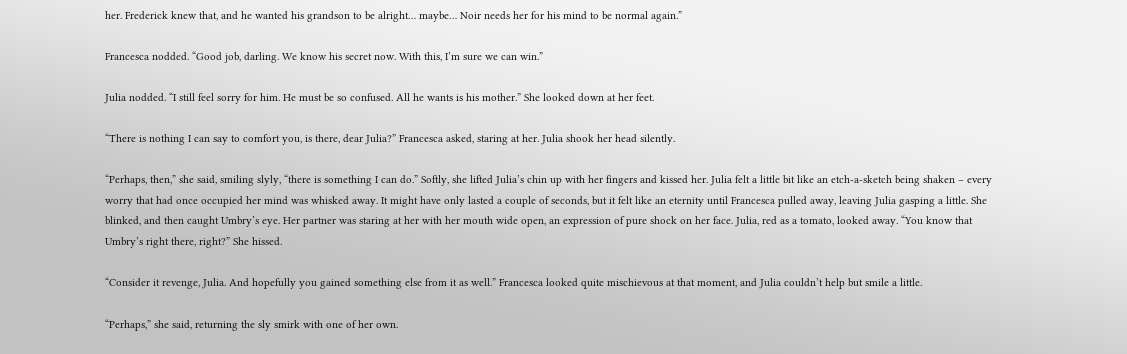her. Frederick knew that, and he wanted his grandson to be alright… maybe… Noir needs her for his mind to be normal again.”

Francesca nodded. “Good job, darling. We know his secret now. With this, I’m sure we can win.”

Julia nodded. “I still feel sorry for him. He must be so confused. All he wants is his mother.” She looked down at her feet.

“There is nothing I can say to comfort you, is there, dear Julia?” Francesca asked, staring at her. Julia shook her head silently.

“Perhaps, then,” she said, smiling slyly, “there is something I can do.” Softly, she lifted Julia’s chin up with her fingers and kissed her. Julia felt a little bit like an etch-a-sketch being shaken – every worry that had once occupied her mind was whisked away. It might have only lasted a couple of seconds, but it felt like an eternity until Francesca pulled away, leaving Julia gasping a little. She blinked, and then caught Umbry’s eye. Her partner was staring at her with her mouth wide open, an expression of pure shock on her face. Julia, red as a tomato, looked away. “You know that Umbry’s right there, right?” She hissed.

“Consider it revenge, Julia. And hopefully you gained something else from it as well.” Francesca looked quite mischievous at that moment, and Julia couldn’t help but smile a little.

“Perhaps,” she said, returning the sly smirk with one of her own.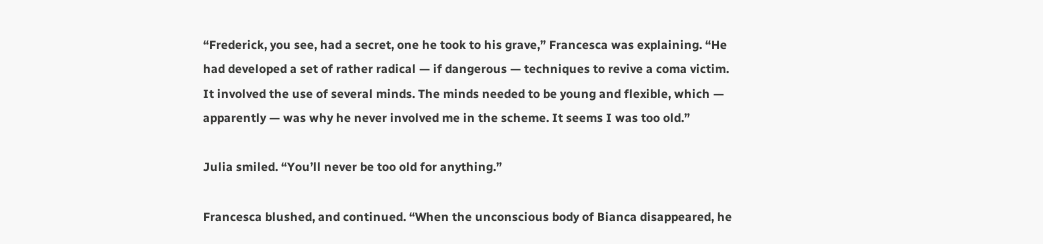“Frederick, you see, had a secret, one he took to his grave,” Francesca was explaining. “He had developed a set of rather radical — if dangerous — techniques to revive a coma victim. It involved the use of several minds. The minds needed to be young and flexible, which — apparently — was why he never involved me in the scheme. It seems I was too old.”

Julia smiled. “You’ll never be too old for anything.”

Francesca blushed, and continued. “When the unconscious body of Bianca disappeared, he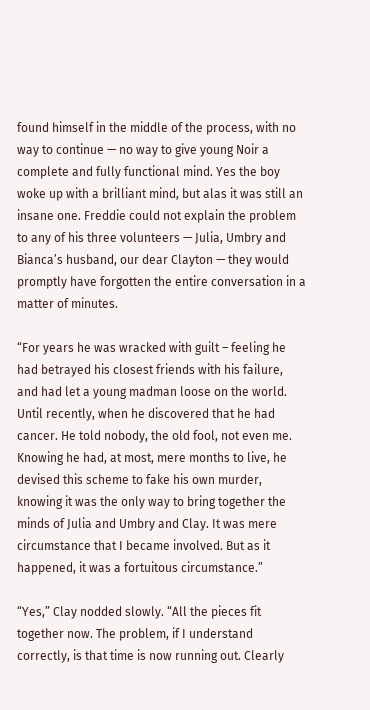found himself in the middle of the process, with no way to continue — no way to give young Noir a complete and fully functional mind. Yes the boy woke up with a brilliant mind, but alas it was still an insane one. Freddie could not explain the problem to any of his three volunteers — Julia, Umbry and Bianca’s husband, our dear Clayton — they would promptly have forgotten the entire conversation in a matter of minutes.

“For years he was wracked with guilt – feeling he had betrayed his closest friends with his failure, and had let a young madman loose on the world. Until recently, when he discovered that he had cancer. He told nobody, the old fool, not even me. Knowing he had, at most, mere months to live, he devised this scheme to fake his own murder, knowing it was the only way to bring together the minds of Julia and Umbry and Clay. It was mere circumstance that I became involved. But as it happened, it was a fortuitous circumstance.”

“Yes,” Clay nodded slowly. “All the pieces fit together now. The problem, if I understand correctly, is that time is now running out. Clearly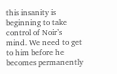this insanity is beginning to take control of Noir’s mind. We need to get to him before he becomes permanently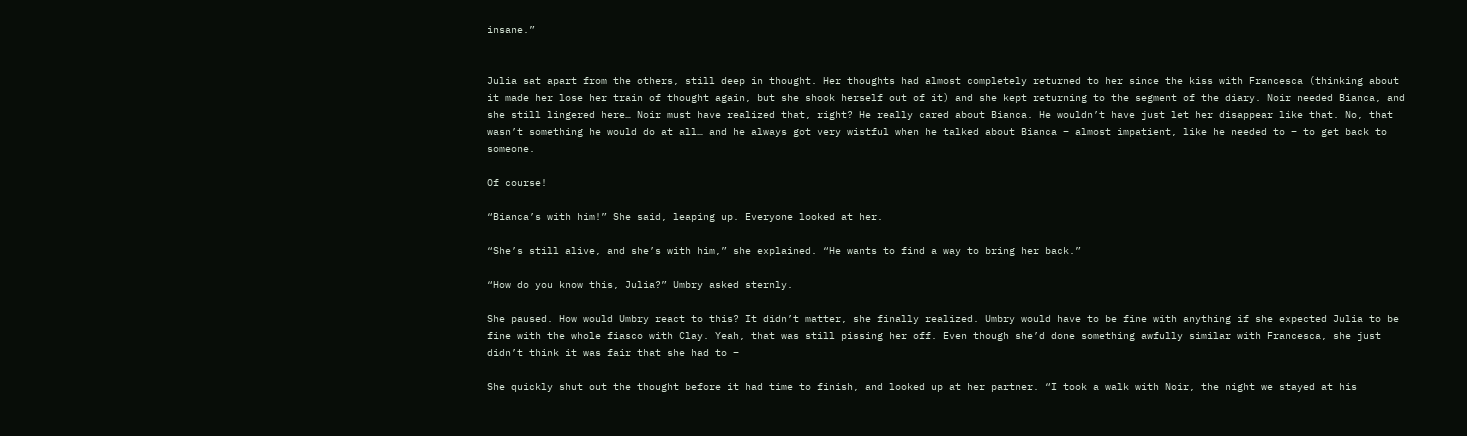insane.”


Julia sat apart from the others, still deep in thought. Her thoughts had almost completely returned to her since the kiss with Francesca (thinking about it made her lose her train of thought again, but she shook herself out of it) and she kept returning to the segment of the diary. Noir needed Bianca, and she still lingered here… Noir must have realized that, right? He really cared about Bianca. He wouldn’t have just let her disappear like that. No, that wasn’t something he would do at all… and he always got very wistful when he talked about Bianca – almost impatient, like he needed to – to get back to someone.

Of course!

“Bianca’s with him!” She said, leaping up. Everyone looked at her.

“She’s still alive, and she’s with him,” she explained. “He wants to find a way to bring her back.”

“How do you know this, Julia?” Umbry asked sternly.

She paused. How would Umbry react to this? It didn’t matter, she finally realized. Umbry would have to be fine with anything if she expected Julia to be fine with the whole fiasco with Clay. Yeah, that was still pissing her off. Even though she’d done something awfully similar with Francesca, she just didn’t think it was fair that she had to –

She quickly shut out the thought before it had time to finish, and looked up at her partner. “I took a walk with Noir, the night we stayed at his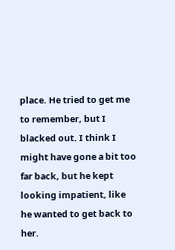place. He tried to get me to remember, but I blacked out. I think I might have gone a bit too far back, but he kept looking impatient, like he wanted to get back to her.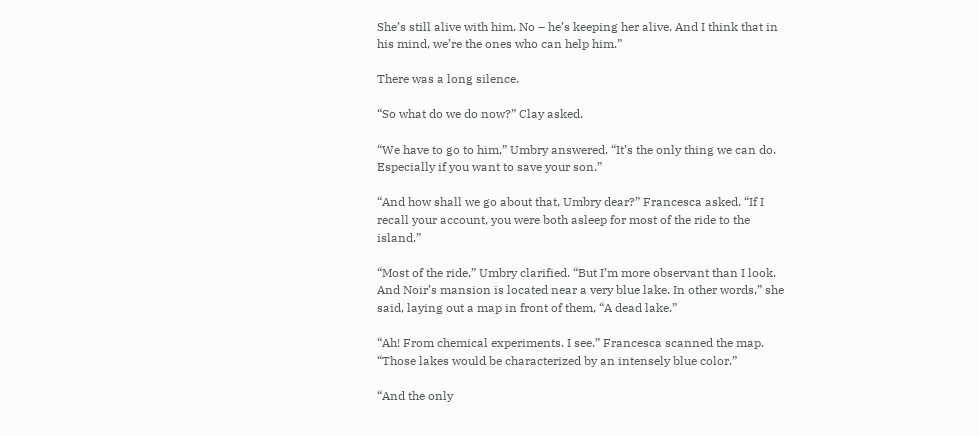She’s still alive with him. No – he’s keeping her alive. And I think that in his mind, we’re the ones who can help him.”

There was a long silence.

“So what do we do now?” Clay asked.

“We have to go to him,” Umbry answered. “It’s the only thing we can do. Especially if you want to save your son.”

“And how shall we go about that, Umbry dear?” Francesca asked. “If I recall your account, you were both asleep for most of the ride to the island.”

“Most of the ride,” Umbry clarified. “But I’m more observant than I look. And Noir’s mansion is located near a very blue lake. In other words,” she said, laying out a map in front of them, “A dead lake.”

“Ah! From chemical experiments. I see.” Francesca scanned the map. “Those lakes would be characterized by an intensely blue color.”

“And the only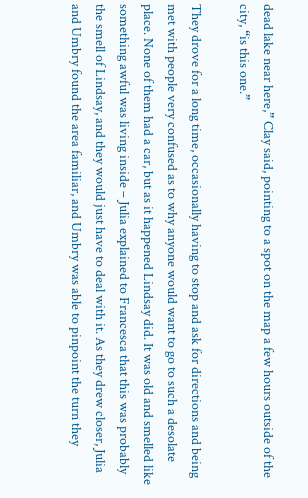dead lake near here,” Clay said, pointing to a spot on the map a few hours outside of the city, “is this one.”

They drove for a long time, occasionally having to stop and ask for directions and being met with people very confused as to why anyone would want to go to such a desolate place. None of them had a car, but as it happened Lindsay did. It was old and smelled like something awful was living inside – Julia explained to Francesca that this was probably the smell of Lindsay, and they would just have to deal with it. As they drew closer, Julia and Umbry found the area familiar, and Umbry was able to pinpoint the turn they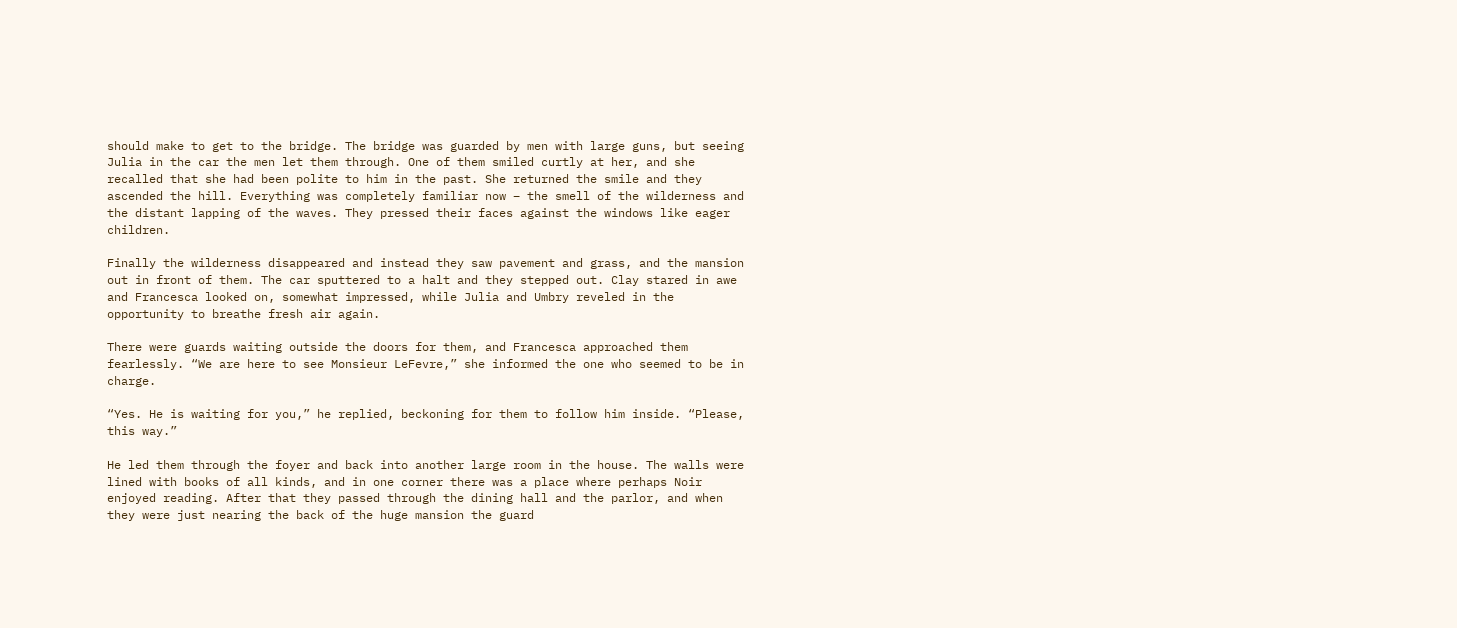should make to get to the bridge. The bridge was guarded by men with large guns, but seeing Julia in the car the men let them through. One of them smiled curtly at her, and she recalled that she had been polite to him in the past. She returned the smile and they ascended the hill. Everything was completely familiar now – the smell of the wilderness and the distant lapping of the waves. They pressed their faces against the windows like eager children.

Finally the wilderness disappeared and instead they saw pavement and grass, and the mansion out in front of them. The car sputtered to a halt and they stepped out. Clay stared in awe and Francesca looked on, somewhat impressed, while Julia and Umbry reveled in the opportunity to breathe fresh air again.

There were guards waiting outside the doors for them, and Francesca approached them fearlessly. “We are here to see Monsieur LeFevre,” she informed the one who seemed to be in charge.

“Yes. He is waiting for you,” he replied, beckoning for them to follow him inside. “Please, this way.”

He led them through the foyer and back into another large room in the house. The walls were lined with books of all kinds, and in one corner there was a place where perhaps Noir enjoyed reading. After that they passed through the dining hall and the parlor, and when they were just nearing the back of the huge mansion the guard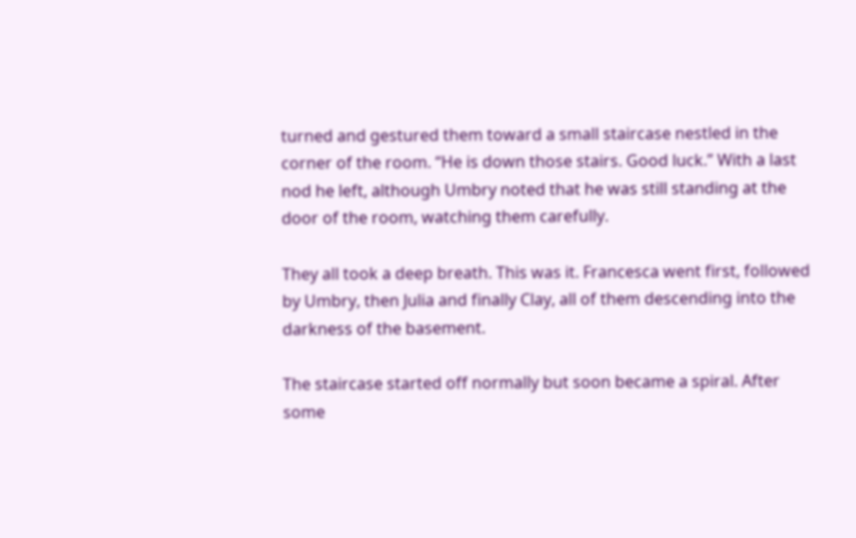turned and gestured them toward a small staircase nestled in the corner of the room. “He is down those stairs. Good luck.” With a last nod he left, although Umbry noted that he was still standing at the door of the room, watching them carefully.

They all took a deep breath. This was it. Francesca went first, followed by Umbry, then Julia and finally Clay, all of them descending into the darkness of the basement.

The staircase started off normally but soon became a spiral. After some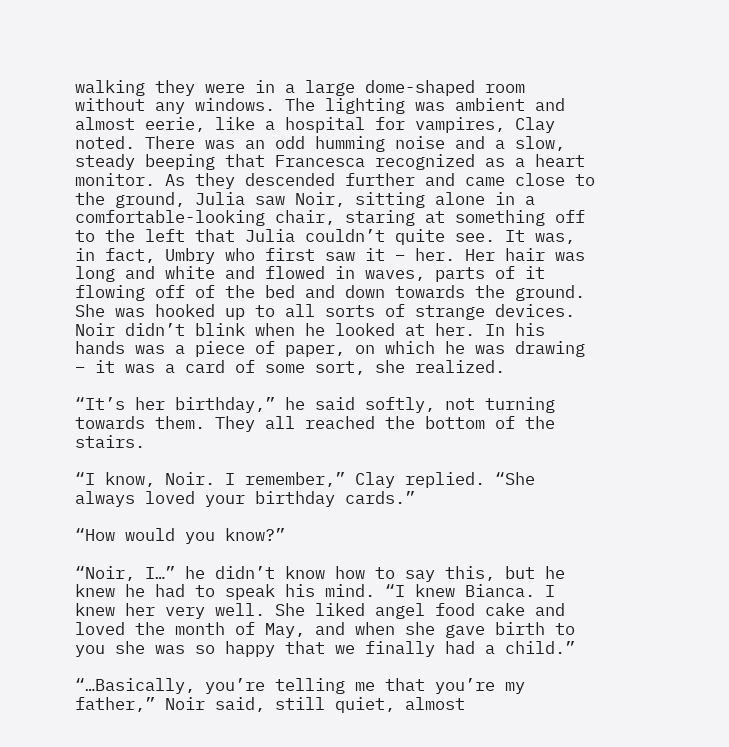walking they were in a large dome-shaped room without any windows. The lighting was ambient and almost eerie, like a hospital for vampires, Clay noted. There was an odd humming noise and a slow, steady beeping that Francesca recognized as a heart monitor. As they descended further and came close to the ground, Julia saw Noir, sitting alone in a comfortable-looking chair, staring at something off to the left that Julia couldn’t quite see. It was, in fact, Umbry who first saw it – her. Her hair was long and white and flowed in waves, parts of it flowing off of the bed and down towards the ground. She was hooked up to all sorts of strange devices. Noir didn’t blink when he looked at her. In his hands was a piece of paper, on which he was drawing – it was a card of some sort, she realized.

“It’s her birthday,” he said softly, not turning towards them. They all reached the bottom of the stairs.

“I know, Noir. I remember,” Clay replied. “She always loved your birthday cards.”

“How would you know?”

“Noir, I…” he didn’t know how to say this, but he knew he had to speak his mind. “I knew Bianca. I knew her very well. She liked angel food cake and loved the month of May, and when she gave birth to you she was so happy that we finally had a child.”

“…Basically, you’re telling me that you’re my father,” Noir said, still quiet, almost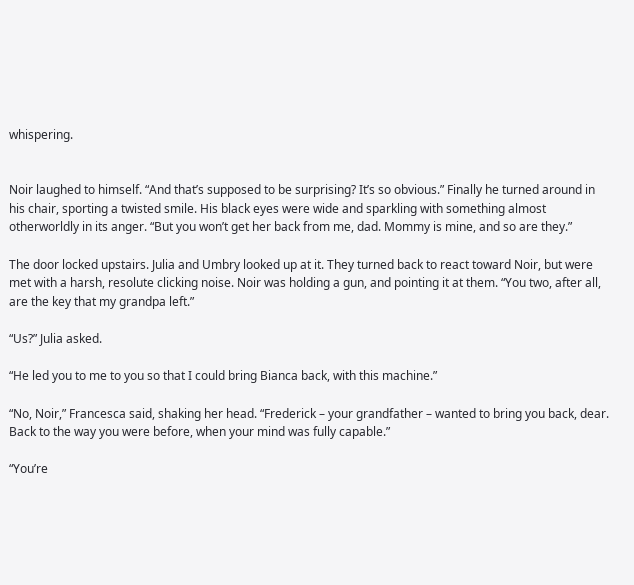whispering.


Noir laughed to himself. “And that’s supposed to be surprising? It’s so obvious.” Finally he turned around in his chair, sporting a twisted smile. His black eyes were wide and sparkling with something almost otherworldly in its anger. “But you won’t get her back from me, dad. Mommy is mine, and so are they.”

The door locked upstairs. Julia and Umbry looked up at it. They turned back to react toward Noir, but were met with a harsh, resolute clicking noise. Noir was holding a gun, and pointing it at them. “You two, after all, are the key that my grandpa left.”

“Us?” Julia asked.

“He led you to me to you so that I could bring Bianca back, with this machine.”

“No, Noir,” Francesca said, shaking her head. “Frederick – your grandfather – wanted to bring you back, dear. Back to the way you were before, when your mind was fully capable.”

“You’re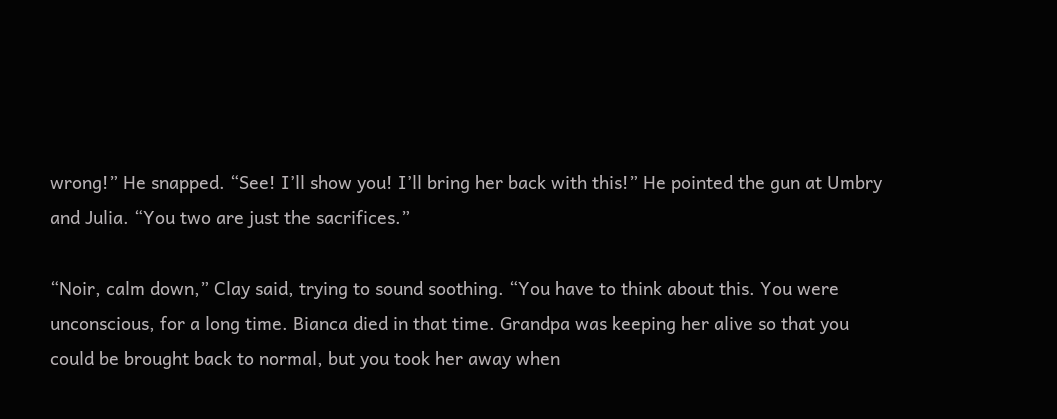wrong!” He snapped. “See! I’ll show you! I’ll bring her back with this!” He pointed the gun at Umbry and Julia. “You two are just the sacrifices.”

“Noir, calm down,” Clay said, trying to sound soothing. “You have to think about this. You were unconscious, for a long time. Bianca died in that time. Grandpa was keeping her alive so that you could be brought back to normal, but you took her away when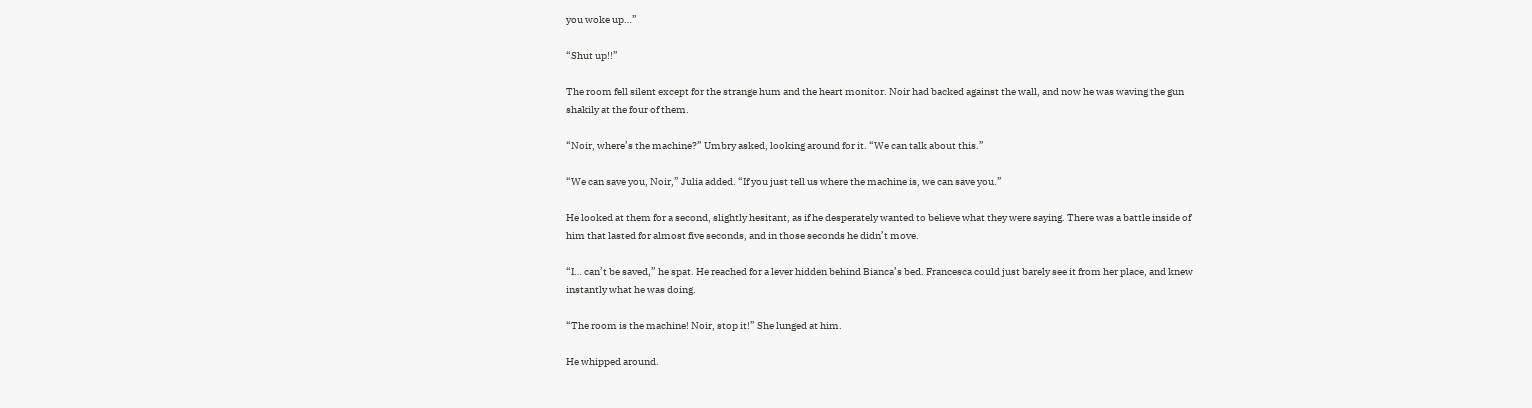you woke up…”

“Shut up!!”

The room fell silent except for the strange hum and the heart monitor. Noir had backed against the wall, and now he was waving the gun shakily at the four of them.

“Noir, where’s the machine?” Umbry asked, looking around for it. “We can talk about this.”

“We can save you, Noir,” Julia added. “If you just tell us where the machine is, we can save you.”

He looked at them for a second, slightly hesitant, as if he desperately wanted to believe what they were saying. There was a battle inside of him that lasted for almost five seconds, and in those seconds he didn’t move.

“I… can’t be saved,” he spat. He reached for a lever hidden behind Bianca’s bed. Francesca could just barely see it from her place, and knew instantly what he was doing.

“The room is the machine! Noir, stop it!” She lunged at him.

He whipped around.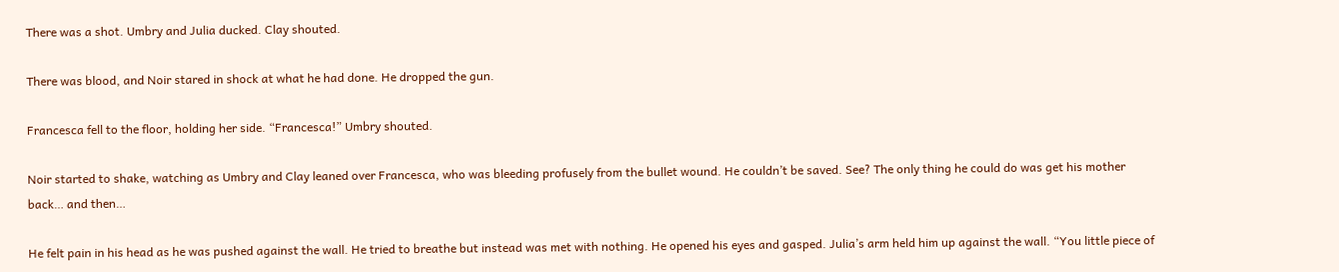There was a shot. Umbry and Julia ducked. Clay shouted.

There was blood, and Noir stared in shock at what he had done. He dropped the gun.

Francesca fell to the floor, holding her side. “Francesca!” Umbry shouted.

Noir started to shake, watching as Umbry and Clay leaned over Francesca, who was bleeding profusely from the bullet wound. He couldn’t be saved. See? The only thing he could do was get his mother back… and then…

He felt pain in his head as he was pushed against the wall. He tried to breathe but instead was met with nothing. He opened his eyes and gasped. Julia’s arm held him up against the wall. “You little piece of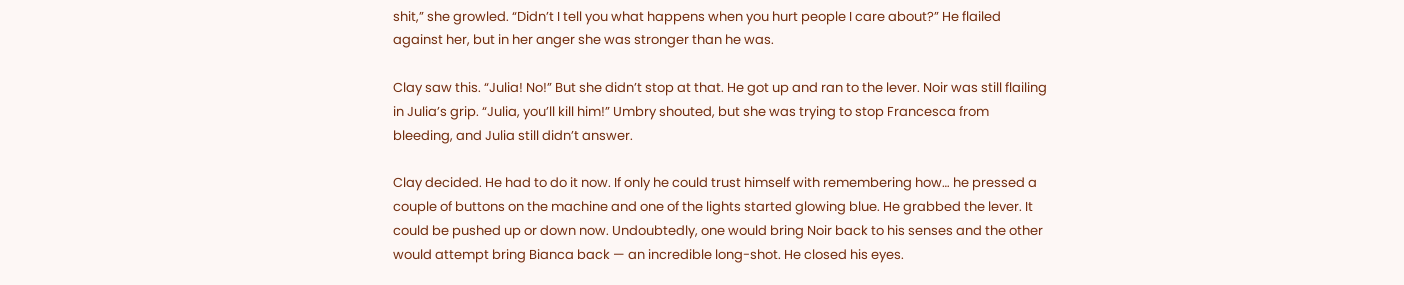shit,” she growled. “Didn’t I tell you what happens when you hurt people I care about?” He flailed against her, but in her anger she was stronger than he was.

Clay saw this. “Julia! No!” But she didn’t stop at that. He got up and ran to the lever. Noir was still flailing in Julia’s grip. “Julia, you’ll kill him!” Umbry shouted, but she was trying to stop Francesca from bleeding, and Julia still didn’t answer.

Clay decided. He had to do it now. If only he could trust himself with remembering how… he pressed a couple of buttons on the machine and one of the lights started glowing blue. He grabbed the lever. It could be pushed up or down now. Undoubtedly, one would bring Noir back to his senses and the other would attempt bring Bianca back — an incredible long-shot. He closed his eyes.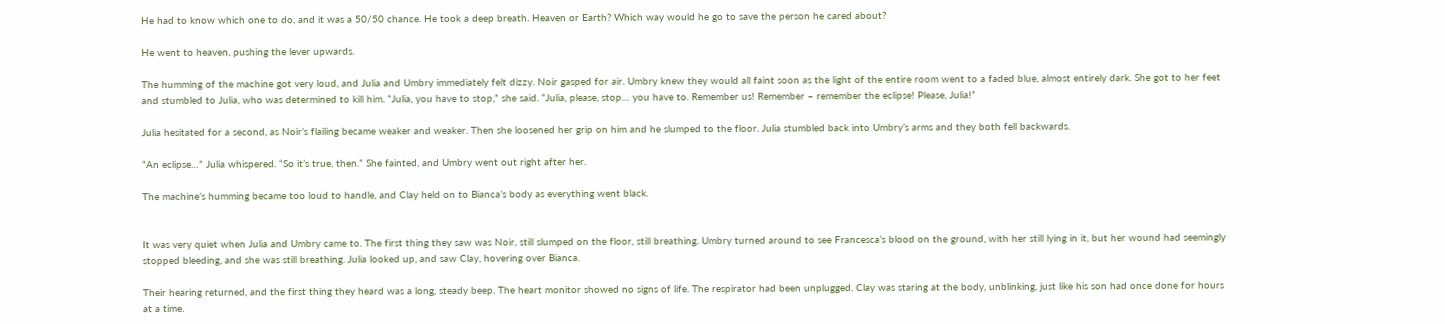He had to know which one to do, and it was a 50/50 chance. He took a deep breath. Heaven or Earth? Which way would he go to save the person he cared about?

He went to heaven, pushing the lever upwards.

The humming of the machine got very loud, and Julia and Umbry immediately felt dizzy. Noir gasped for air. Umbry knew they would all faint soon as the light of the entire room went to a faded blue, almost entirely dark. She got to her feet and stumbled to Julia, who was determined to kill him. “Julia, you have to stop,” she said. “Julia, please, stop… you have to. Remember us! Remember – remember the eclipse! Please, Julia!”

Julia hesitated for a second, as Noir’s flailing became weaker and weaker. Then she loosened her grip on him and he slumped to the floor. Julia stumbled back into Umbry’s arms and they both fell backwards.

“An eclipse…” Julia whispered. “So it’s true, then.” She fainted, and Umbry went out right after her.

The machine’s humming became too loud to handle, and Clay held on to Bianca’s body as everything went black.


It was very quiet when Julia and Umbry came to. The first thing they saw was Noir, still slumped on the floor, still breathing. Umbry turned around to see Francesca’s blood on the ground, with her still lying in it, but her wound had seemingly stopped bleeding, and she was still breathing. Julia looked up, and saw Clay, hovering over Bianca.

Their hearing returned, and the first thing they heard was a long, steady beep. The heart monitor showed no signs of life. The respirator had been unplugged. Clay was staring at the body, unblinking, just like his son had once done for hours at a time.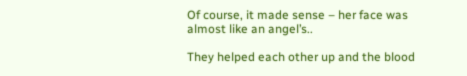Of course, it made sense – her face was almost like an angel’s..

They helped each other up and the blood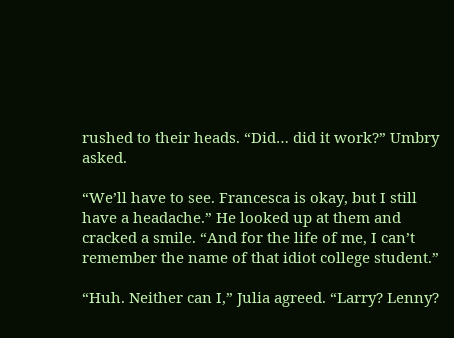rushed to their heads. “Did… did it work?” Umbry asked.

“We’ll have to see. Francesca is okay, but I still have a headache.” He looked up at them and cracked a smile. “And for the life of me, I can’t remember the name of that idiot college student.”

“Huh. Neither can I,” Julia agreed. “Larry? Lenny?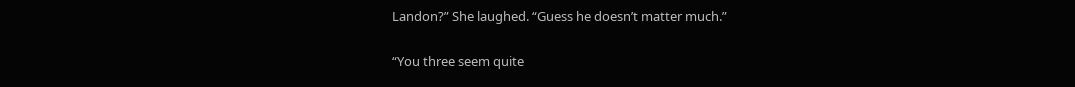Landon?” She laughed. “Guess he doesn’t matter much.”

“You three seem quite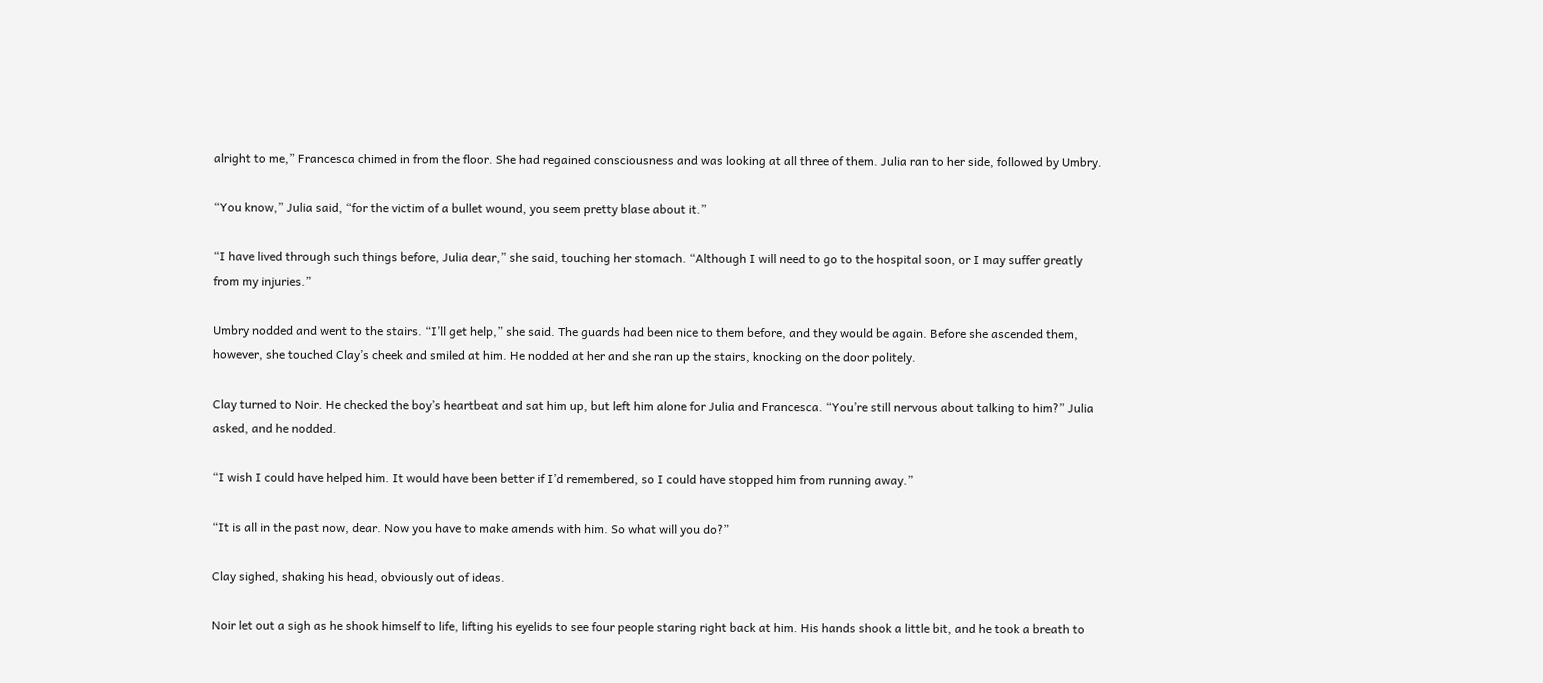alright to me,” Francesca chimed in from the floor. She had regained consciousness and was looking at all three of them. Julia ran to her side, followed by Umbry.

“You know,” Julia said, “for the victim of a bullet wound, you seem pretty blase about it.”

“I have lived through such things before, Julia dear,” she said, touching her stomach. “Although I will need to go to the hospital soon, or I may suffer greatly from my injuries.”

Umbry nodded and went to the stairs. “I’ll get help,” she said. The guards had been nice to them before, and they would be again. Before she ascended them, however, she touched Clay’s cheek and smiled at him. He nodded at her and she ran up the stairs, knocking on the door politely.

Clay turned to Noir. He checked the boy’s heartbeat and sat him up, but left him alone for Julia and Francesca. “You’re still nervous about talking to him?” Julia asked, and he nodded.

“I wish I could have helped him. It would have been better if I’d remembered, so I could have stopped him from running away.”

“It is all in the past now, dear. Now you have to make amends with him. So what will you do?”

Clay sighed, shaking his head, obviously out of ideas.

Noir let out a sigh as he shook himself to life, lifting his eyelids to see four people staring right back at him. His hands shook a little bit, and he took a breath to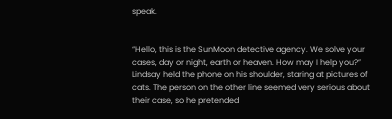speak.


“Hello, this is the SunMoon detective agency. We solve your cases, day or night, earth or heaven. How may I help you?” Lindsay held the phone on his shoulder, staring at pictures of cats. The person on the other line seemed very serious about their case, so he pretended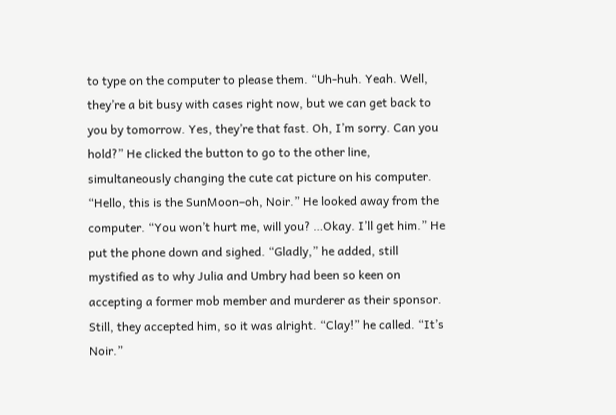to type on the computer to please them. “Uh-huh. Yeah. Well, they’re a bit busy with cases right now, but we can get back to you by tomorrow. Yes, they’re that fast. Oh, I’m sorry. Can you hold?” He clicked the button to go to the other line, simultaneously changing the cute cat picture on his computer. “Hello, this is the SunMoon–oh, Noir.” He looked away from the computer. “You won’t hurt me, will you? …Okay. I’ll get him.” He put the phone down and sighed. “Gladly,” he added, still mystified as to why Julia and Umbry had been so keen on accepting a former mob member and murderer as their sponsor. Still, they accepted him, so it was alright. “Clay!” he called. “It’s Noir.”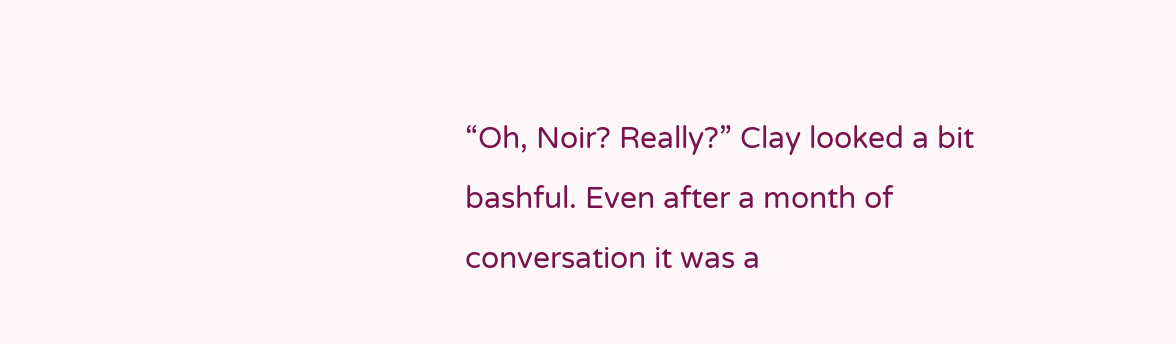“Oh, Noir? Really?” Clay looked a bit bashful. Even after a month of conversation it was a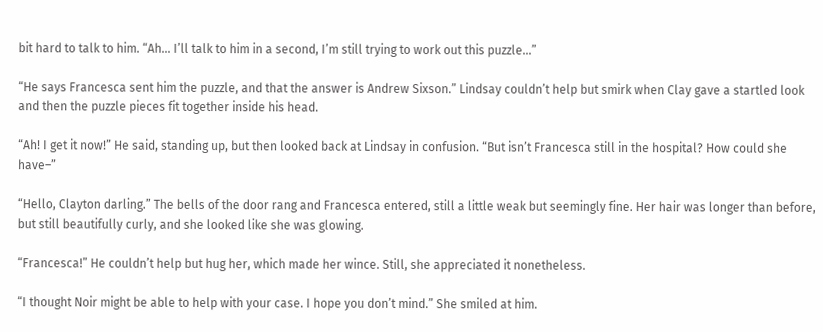bit hard to talk to him. “Ah… I’ll talk to him in a second, I’m still trying to work out this puzzle…”

“He says Francesca sent him the puzzle, and that the answer is Andrew Sixson.” Lindsay couldn’t help but smirk when Clay gave a startled look and then the puzzle pieces fit together inside his head.

“Ah! I get it now!” He said, standing up, but then looked back at Lindsay in confusion. “But isn’t Francesca still in the hospital? How could she have–”

“Hello, Clayton darling.” The bells of the door rang and Francesca entered, still a little weak but seemingly fine. Her hair was longer than before, but still beautifully curly, and she looked like she was glowing.

“Francesca!” He couldn’t help but hug her, which made her wince. Still, she appreciated it nonetheless.

“I thought Noir might be able to help with your case. I hope you don’t mind.” She smiled at him.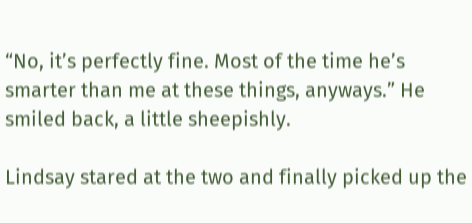“No, it’s perfectly fine. Most of the time he’s smarter than me at these things, anyways.” He smiled back, a little sheepishly.

Lindsay stared at the two and finally picked up the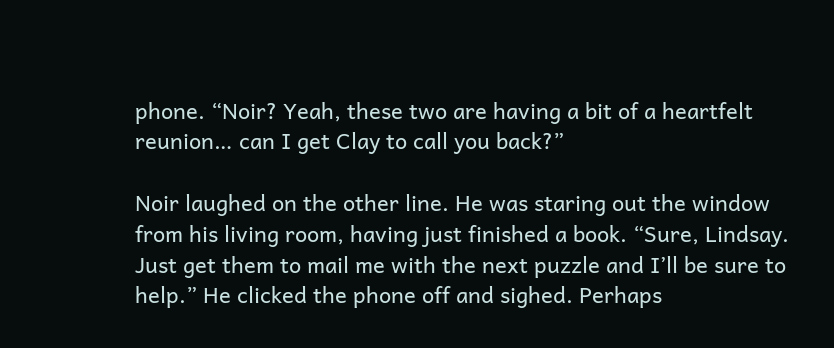phone. “Noir? Yeah, these two are having a bit of a heartfelt reunion… can I get Clay to call you back?”

Noir laughed on the other line. He was staring out the window from his living room, having just finished a book. “Sure, Lindsay. Just get them to mail me with the next puzzle and I’ll be sure to help.” He clicked the phone off and sighed. Perhaps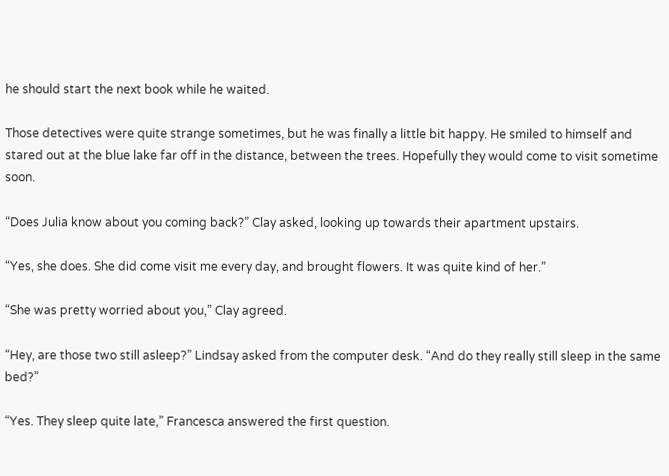he should start the next book while he waited.

Those detectives were quite strange sometimes, but he was finally a little bit happy. He smiled to himself and stared out at the blue lake far off in the distance, between the trees. Hopefully they would come to visit sometime soon.

“Does Julia know about you coming back?” Clay asked, looking up towards their apartment upstairs.

“Yes, she does. She did come visit me every day, and brought flowers. It was quite kind of her.”

“She was pretty worried about you,” Clay agreed.

“Hey, are those two still asleep?” Lindsay asked from the computer desk. “And do they really still sleep in the same bed?”

“Yes. They sleep quite late,” Francesca answered the first question.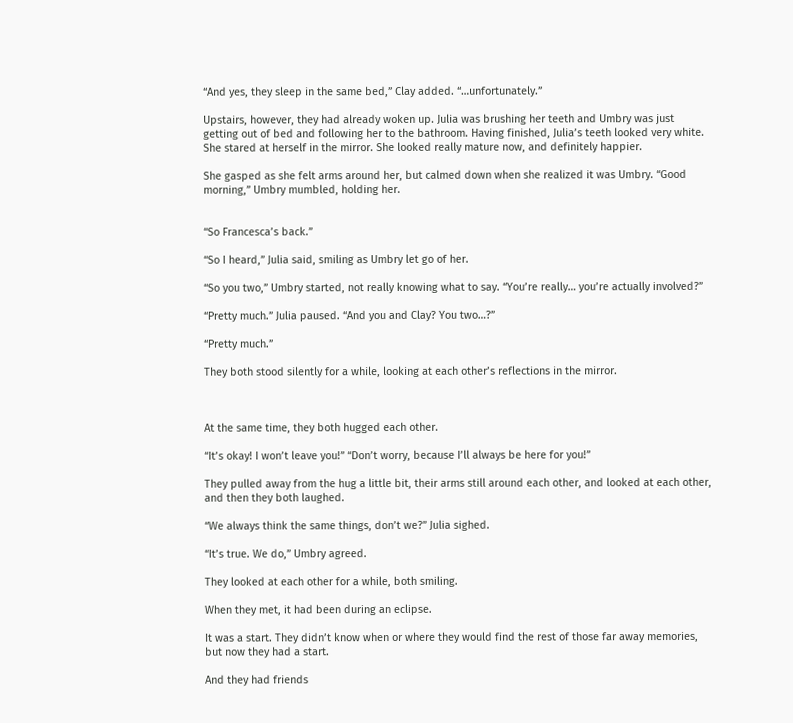“And yes, they sleep in the same bed,” Clay added. “…unfortunately.”

Upstairs, however, they had already woken up. Julia was brushing her teeth and Umbry was just getting out of bed and following her to the bathroom. Having finished, Julia’s teeth looked very white. She stared at herself in the mirror. She looked really mature now, and definitely happier.

She gasped as she felt arms around her, but calmed down when she realized it was Umbry. “Good morning,” Umbry mumbled, holding her.


“So Francesca’s back.”

“So I heard,” Julia said, smiling as Umbry let go of her.

“So you two,” Umbry started, not really knowing what to say. “You’re really… you’re actually involved?”

“Pretty much.” Julia paused. “And you and Clay? You two…?”

“Pretty much.”

They both stood silently for a while, looking at each other’s reflections in the mirror.



At the same time, they both hugged each other.

“It’s okay! I won’t leave you!” “Don’t worry, because I’ll always be here for you!”

They pulled away from the hug a little bit, their arms still around each other, and looked at each other, and then they both laughed.

“We always think the same things, don’t we?” Julia sighed.

“It’s true. We do,” Umbry agreed.

They looked at each other for a while, both smiling.

When they met, it had been during an eclipse.

It was a start. They didn’t know when or where they would find the rest of those far away memories, but now they had a start.

And they had friends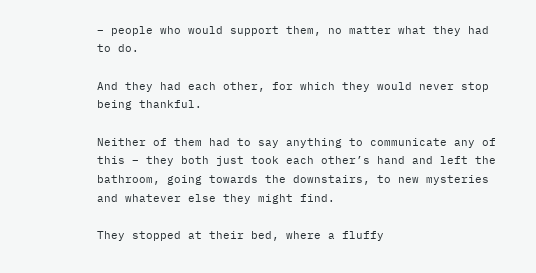– people who would support them, no matter what they had to do.

And they had each other, for which they would never stop being thankful.

Neither of them had to say anything to communicate any of this – they both just took each other’s hand and left the bathroom, going towards the downstairs, to new mysteries and whatever else they might find.

They stopped at their bed, where a fluffy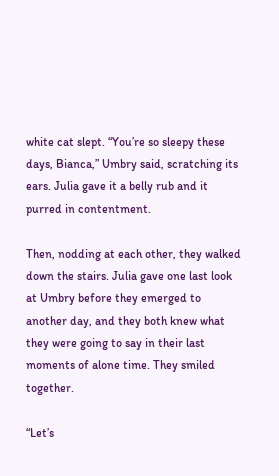white cat slept. “You’re so sleepy these days, Bianca,” Umbry said, scratching its ears. Julia gave it a belly rub and it purred in contentment.

Then, nodding at each other, they walked down the stairs. Julia gave one last look at Umbry before they emerged to another day, and they both knew what they were going to say in their last moments of alone time. They smiled together.

“Let’s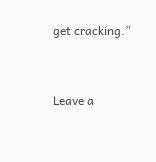get cracking.”


Leave a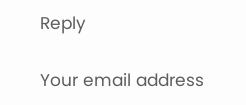Reply

Your email address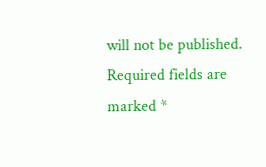will not be published. Required fields are marked *